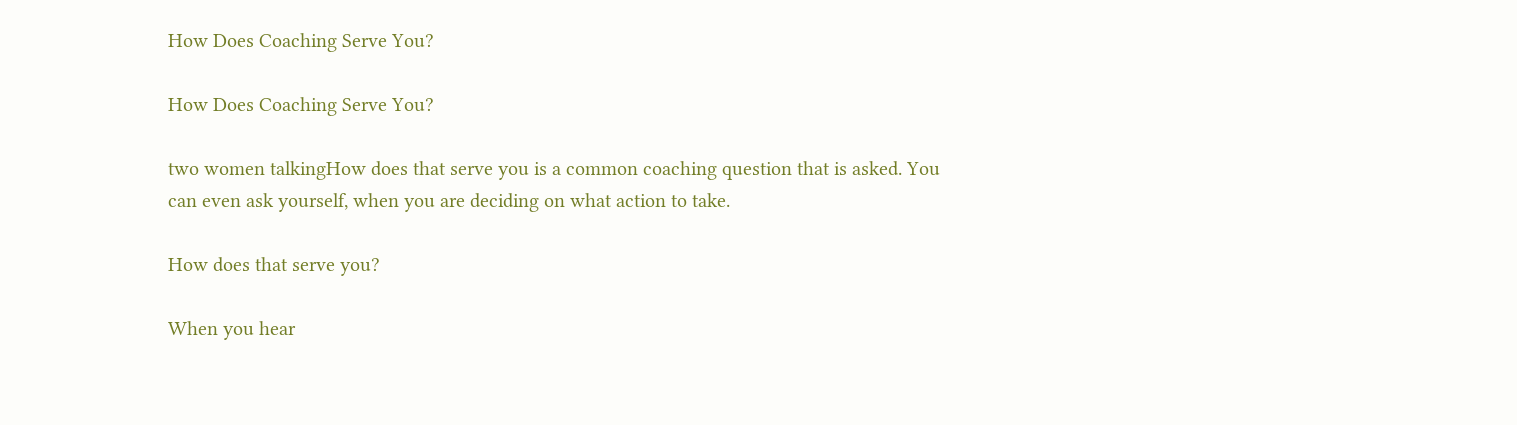How Does Coaching Serve You?

How Does Coaching Serve You?

two women talkingHow does that serve you is a common coaching question that is asked. You can even ask yourself, when you are deciding on what action to take.

How does that serve you?

When you hear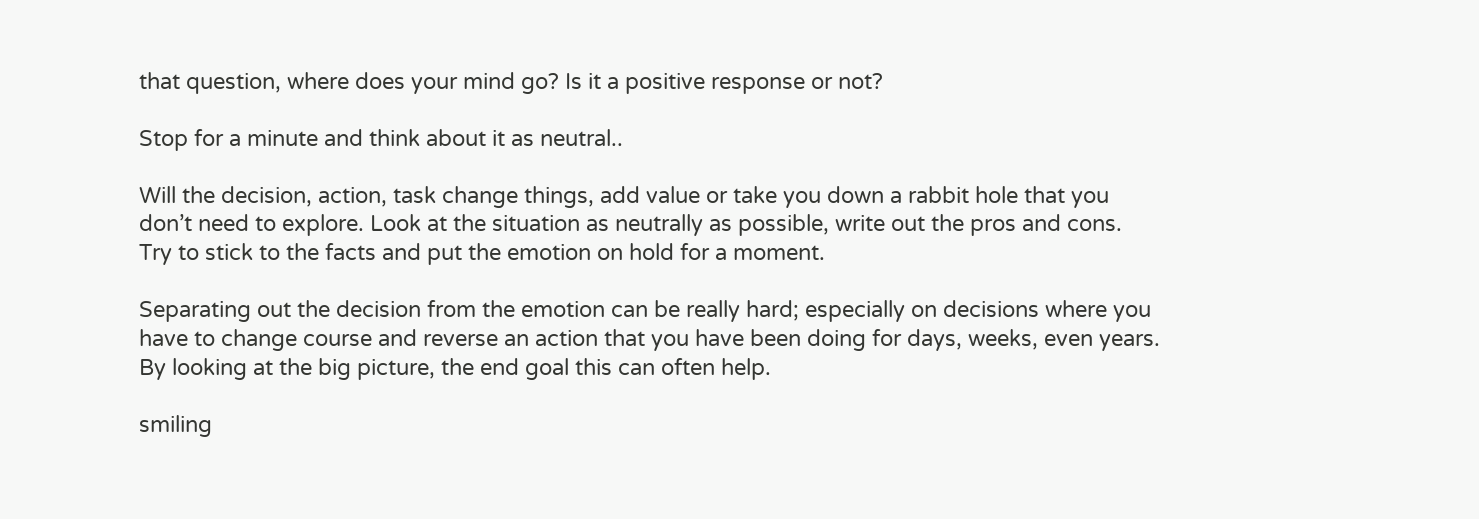that question, where does your mind go? Is it a positive response or not?

Stop for a minute and think about it as neutral..

Will the decision, action, task change things, add value or take you down a rabbit hole that you don’t need to explore. Look at the situation as neutrally as possible, write out the pros and cons. Try to stick to the facts and put the emotion on hold for a moment.

Separating out the decision from the emotion can be really hard; especially on decisions where you have to change course and reverse an action that you have been doing for days, weeks, even years. By looking at the big picture, the end goal this can often help.

smiling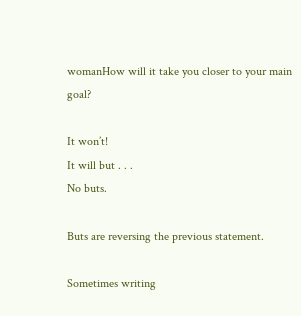womanHow will it take you closer to your main goal?

It won’t!
It will but . . .
No buts.

Buts are reversing the previous statement.

Sometimes writing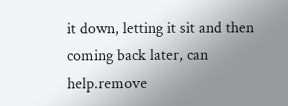it down, letting it sit and then coming back later, can help.remove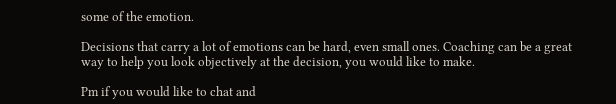some of the emotion.

Decisions that carry a lot of emotions can be hard, even small ones. Coaching can be a great way to help you look objectively at the decision, you would like to make.

Pm if you would like to chat and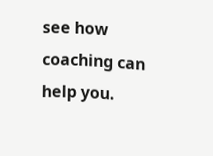see how coaching can help you.